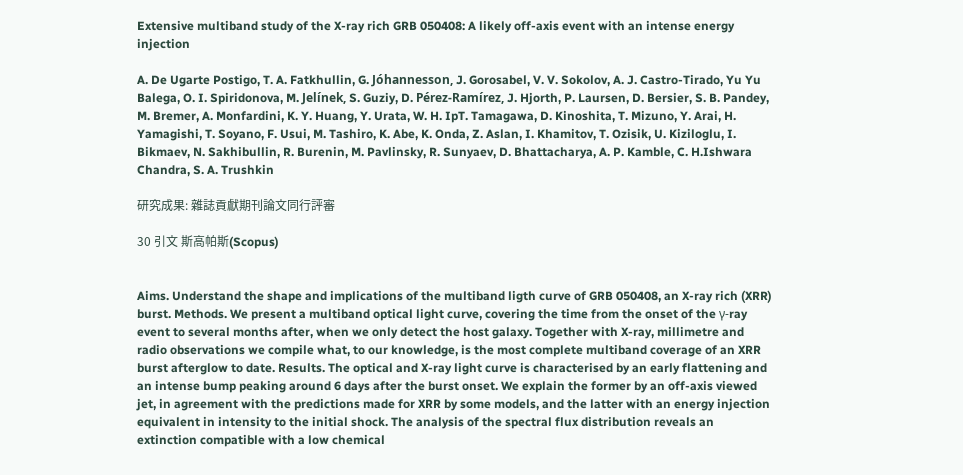Extensive multiband study of the X-ray rich GRB 050408: A likely off-axis event with an intense energy injection

A. De Ugarte Postigo, T. A. Fatkhullin, G. Jóhannesson, J. Gorosabel, V. V. Sokolov, A. J. Castro-Tirado, Yu Yu Balega, O. I. Spiridonova, M. Jelínek, S. Guziy, D. Pérez-Ramírez, J. Hjorth, P. Laursen, D. Bersier, S. B. Pandey, M. Bremer, A. Monfardini, K. Y. Huang, Y. Urata, W. H. IpT. Tamagawa, D. Kinoshita, T. Mizuno, Y. Arai, H. Yamagishi, T. Soyano, F. Usui, M. Tashiro, K. Abe, K. Onda, Z. Aslan, I. Khamitov, T. Ozisik, U. Kiziloglu, I. Bikmaev, N. Sakhibullin, R. Burenin, M. Pavlinsky, R. Sunyaev, D. Bhattacharya, A. P. Kamble, C. H.Ishwara Chandra, S. A. Trushkin

研究成果: 雜誌貢獻期刊論文同行評審

30 引文 斯高帕斯(Scopus)


Aims. Understand the shape and implications of the multiband ligth curve of GRB 050408, an X-ray rich (XRR) burst. Methods. We present a multiband optical light curve, covering the time from the onset of the γ-ray event to several months after, when we only detect the host galaxy. Together with X-ray, millimetre and radio observations we compile what, to our knowledge, is the most complete multiband coverage of an XRR burst afterglow to date. Results. The optical and X-ray light curve is characterised by an early flattening and an intense bump peaking around 6 days after the burst onset. We explain the former by an off-axis viewed jet, in agreement with the predictions made for XRR by some models, and the latter with an energy injection equivalent in intensity to the initial shock. The analysis of the spectral flux distribution reveals an extinction compatible with a low chemical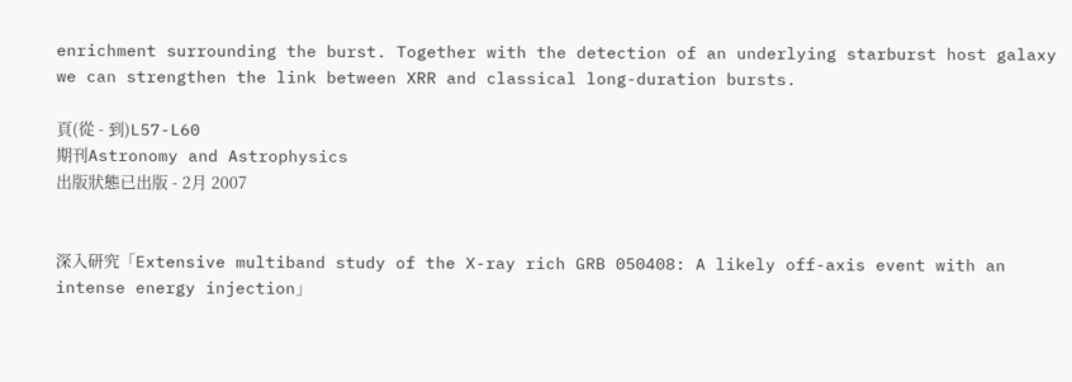enrichment surrounding the burst. Together with the detection of an underlying starburst host galaxy we can strengthen the link between XRR and classical long-duration bursts.

頁(從 - 到)L57-L60
期刊Astronomy and Astrophysics
出版狀態已出版 - 2月 2007


深入研究「Extensive multiband study of the X-ray rich GRB 050408: A likely off-axis event with an intense energy injection」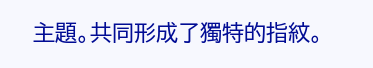主題。共同形成了獨特的指紋。